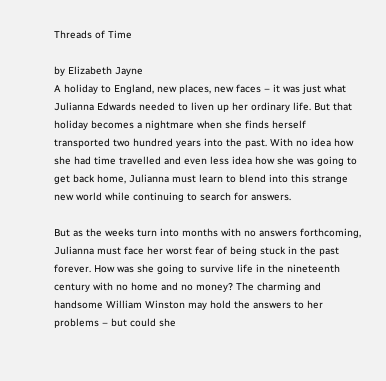Threads of Time

by Elizabeth Jayne
A holiday to England, new places, new faces – it was just what Julianna Edwards needed to liven up her ordinary life. But that holiday becomes a nightmare when she finds herself transported two hundred years into the past. With no idea how she had time travelled and even less idea how she was going to get back home, Julianna must learn to blend into this strange new world while continuing to search for answers.

But as the weeks turn into months with no answers forthcoming, Julianna must face her worst fear of being stuck in the past forever. How was she going to survive life in the nineteenth century with no home and no money? The charming and handsome William Winston may hold the answers to her problems – but could she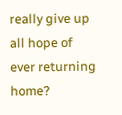really give up all hope of ever returning home?